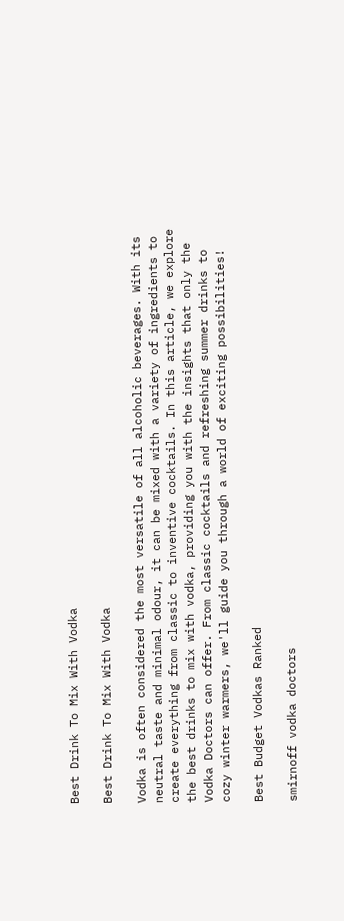Best Drink To Mix With Vodka

Best Drink To Mix With Vodka

Vodka is often considered the most versatile of all alcoholic beverages. With its neutral taste and minimal odour, it can be mixed with a variety of ingredients to create everything from classic to inventive cocktails. In this article, we explore the best drinks to mix with vodka, providing you with the insights that only the Vodka Doctors can offer. From classic cocktails and refreshing summer drinks to cozy winter warmers, we'll guide you through a world of exciting possibilities!

Best Budget Vodkas Ranked

smirnoff vodka doctors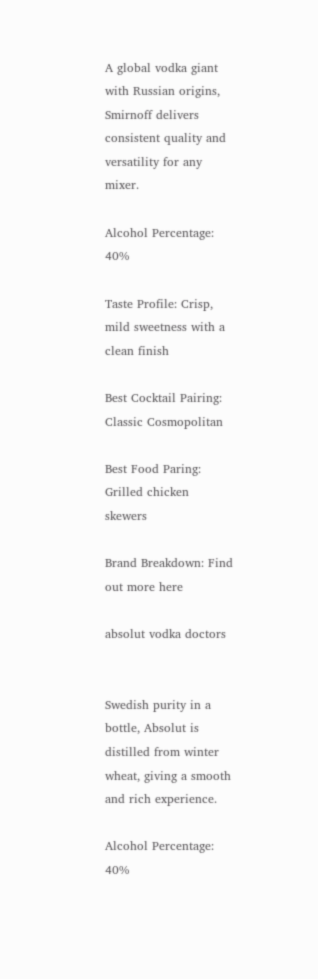A global vodka giant with Russian origins, Smirnoff delivers consistent quality and versatility for any mixer.

Alcohol Percentage: 40%

Taste Profile: Crisp, mild sweetness with a clean finish

Best Cocktail Pairing: Classic Cosmopolitan

Best Food Paring: Grilled chicken skewers

Brand Breakdown: Find out more here

absolut vodka doctors


Swedish purity in a bottle, Absolut is distilled from winter wheat, giving a smooth and rich experience.

Alcohol Percentage: 40%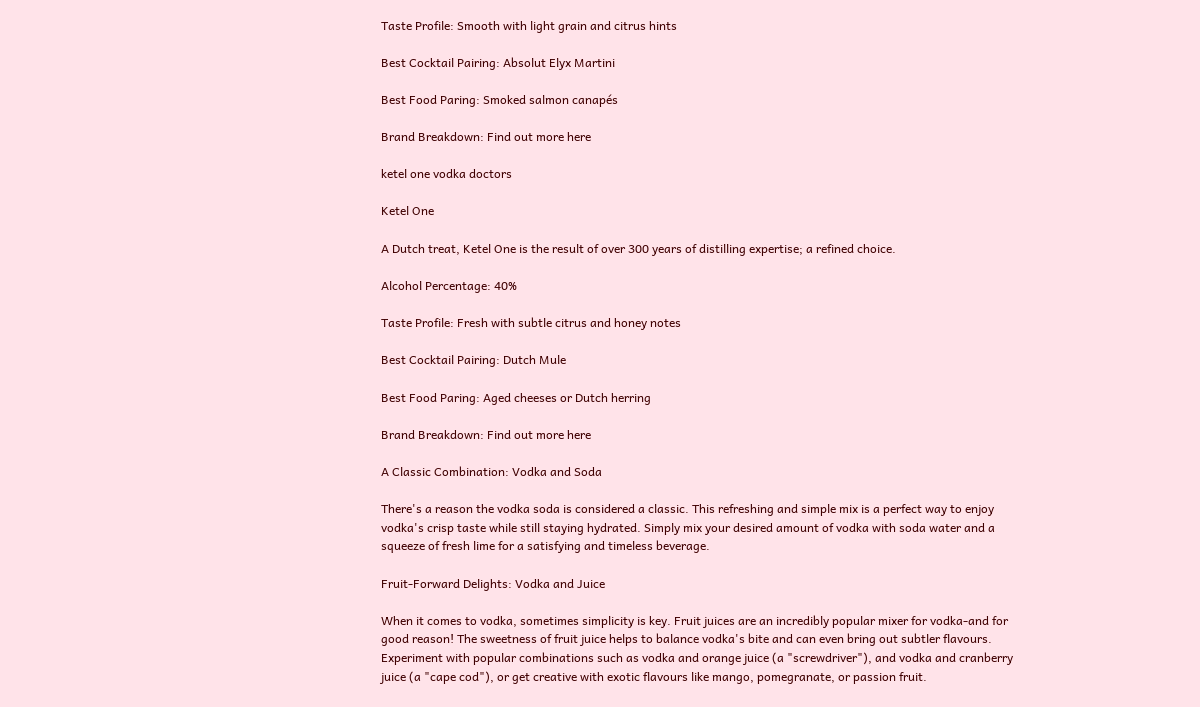Taste Profile: Smooth with light grain and citrus hints

Best Cocktail Pairing: Absolut Elyx Martini

Best Food Paring: Smoked salmon canapés

Brand Breakdown: Find out more here

ketel one vodka doctors

Ketel One

A Dutch treat, Ketel One is the result of over 300 years of distilling expertise; a refined choice.

Alcohol Percentage: 40%

Taste Profile: Fresh with subtle citrus and honey notes

Best Cocktail Pairing: Dutch Mule

Best Food Paring: Aged cheeses or Dutch herring

Brand Breakdown: Find out more here

A Classic Combination: Vodka and Soda

There's a reason the vodka soda is considered a classic. This refreshing and simple mix is a perfect way to enjoy vodka's crisp taste while still staying hydrated. Simply mix your desired amount of vodka with soda water and a squeeze of fresh lime for a satisfying and timeless beverage.

Fruit-Forward Delights: Vodka and Juice

When it comes to vodka, sometimes simplicity is key. Fruit juices are an incredibly popular mixer for vodka-and for good reason! The sweetness of fruit juice helps to balance vodka's bite and can even bring out subtler flavours. Experiment with popular combinations such as vodka and orange juice (a "screwdriver"), and vodka and cranberry juice (a "cape cod"), or get creative with exotic flavours like mango, pomegranate, or passion fruit.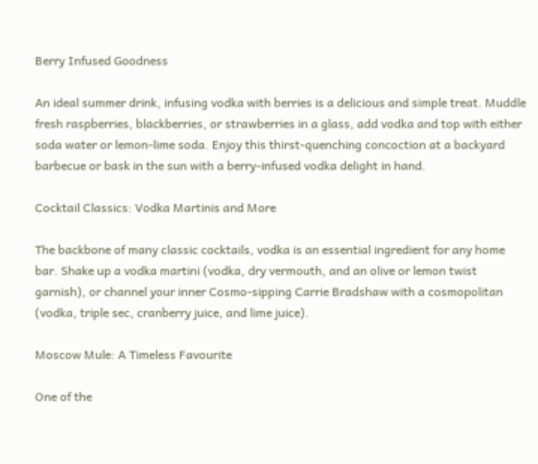Berry Infused Goodness

An ideal summer drink, infusing vodka with berries is a delicious and simple treat. Muddle fresh raspberries, blackberries, or strawberries in a glass, add vodka and top with either soda water or lemon-lime soda. Enjoy this thirst-quenching concoction at a backyard barbecue or bask in the sun with a berry-infused vodka delight in hand.

Cocktail Classics: Vodka Martinis and More

The backbone of many classic cocktails, vodka is an essential ingredient for any home bar. Shake up a vodka martini (vodka, dry vermouth, and an olive or lemon twist garnish), or channel your inner Cosmo-sipping Carrie Bradshaw with a cosmopolitan (vodka, triple sec, cranberry juice, and lime juice).

Moscow Mule: A Timeless Favourite

One of the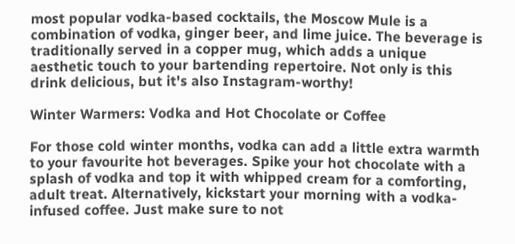most popular vodka-based cocktails, the Moscow Mule is a combination of vodka, ginger beer, and lime juice. The beverage is traditionally served in a copper mug, which adds a unique aesthetic touch to your bartending repertoire. Not only is this drink delicious, but it's also Instagram-worthy!

Winter Warmers: Vodka and Hot Chocolate or Coffee

For those cold winter months, vodka can add a little extra warmth to your favourite hot beverages. Spike your hot chocolate with a splash of vodka and top it with whipped cream for a comforting, adult treat. Alternatively, kickstart your morning with a vodka-infused coffee. Just make sure to not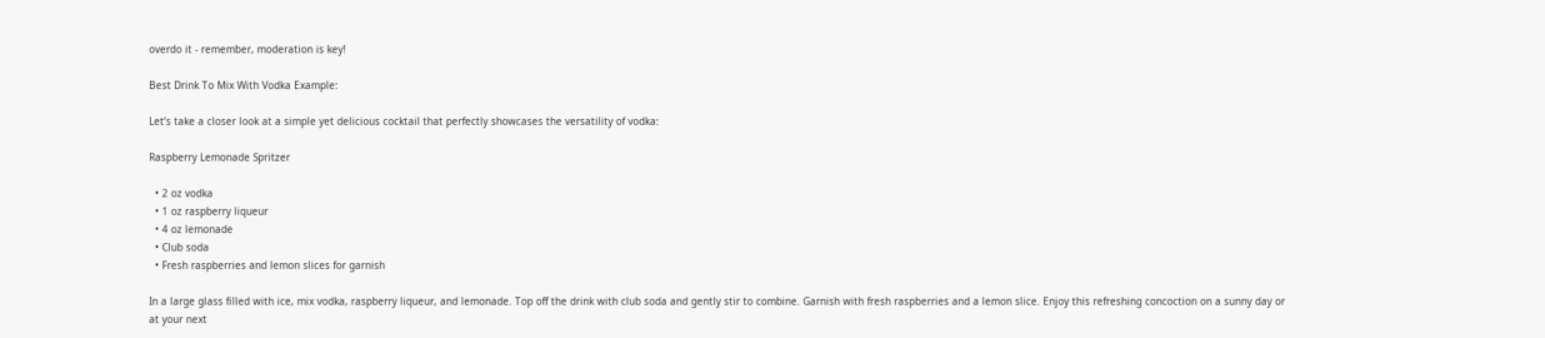overdo it - remember, moderation is key!

Best Drink To Mix With Vodka Example:

Let’s take a closer look at a simple yet delicious cocktail that perfectly showcases the versatility of vodka:

Raspberry Lemonade Spritzer

  • 2 oz vodka
  • 1 oz raspberry liqueur
  • 4 oz lemonade
  • Club soda
  • Fresh raspberries and lemon slices for garnish

In a large glass filled with ice, mix vodka, raspberry liqueur, and lemonade. Top off the drink with club soda and gently stir to combine. Garnish with fresh raspberries and a lemon slice. Enjoy this refreshing concoction on a sunny day or at your next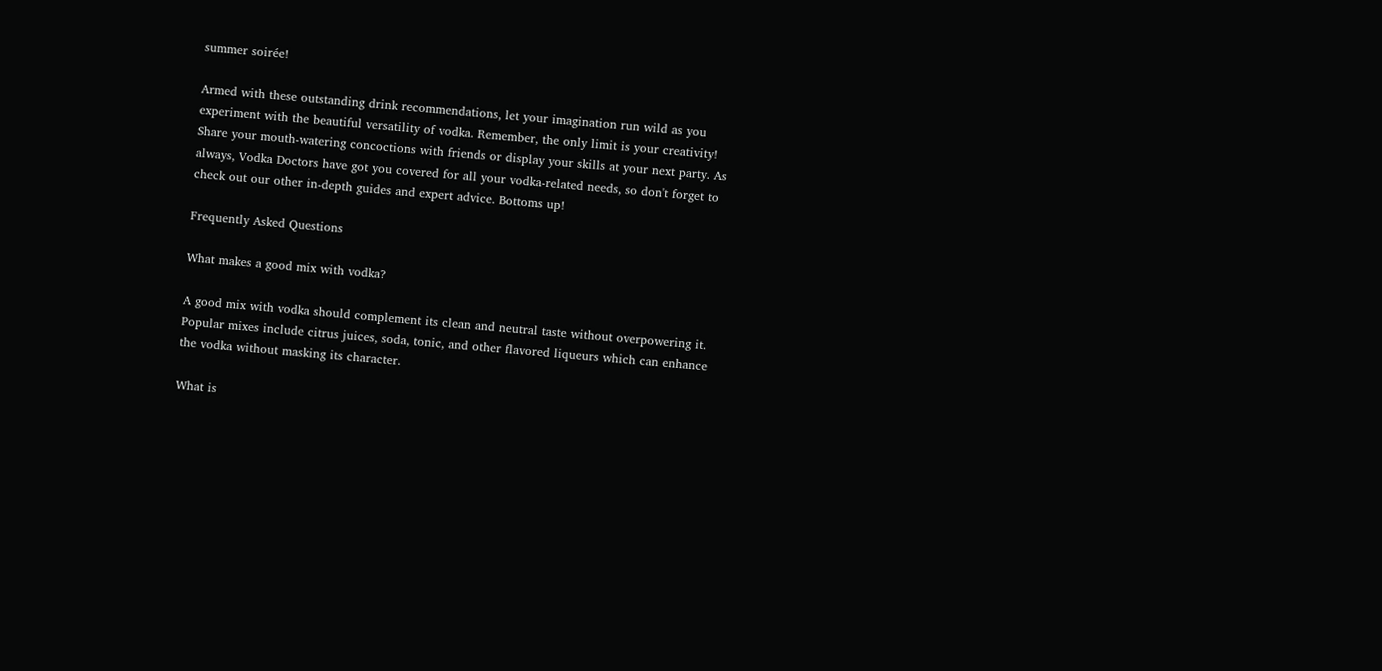summer soirée!

Armed with these outstanding drink recommendations, let your imagination run wild as you experiment with the beautiful versatility of vodka. Remember, the only limit is your creativity! Share your mouth-watering concoctions with friends or display your skills at your next party. As always, Vodka Doctors have got you covered for all your vodka-related needs, so don't forget to check out our other in-depth guides and expert advice. Bottoms up!

Frequently Asked Questions

What makes a good mix with vodka?

A good mix with vodka should complement its clean and neutral taste without overpowering it. Popular mixes include citrus juices, soda, tonic, and other flavored liqueurs which can enhance the vodka without masking its character.

What is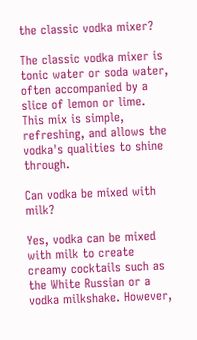the classic vodka mixer?

The classic vodka mixer is tonic water or soda water, often accompanied by a slice of lemon or lime. This mix is simple, refreshing, and allows the vodka's qualities to shine through.

Can vodka be mixed with milk?

Yes, vodka can be mixed with milk to create creamy cocktails such as the White Russian or a vodka milkshake. However,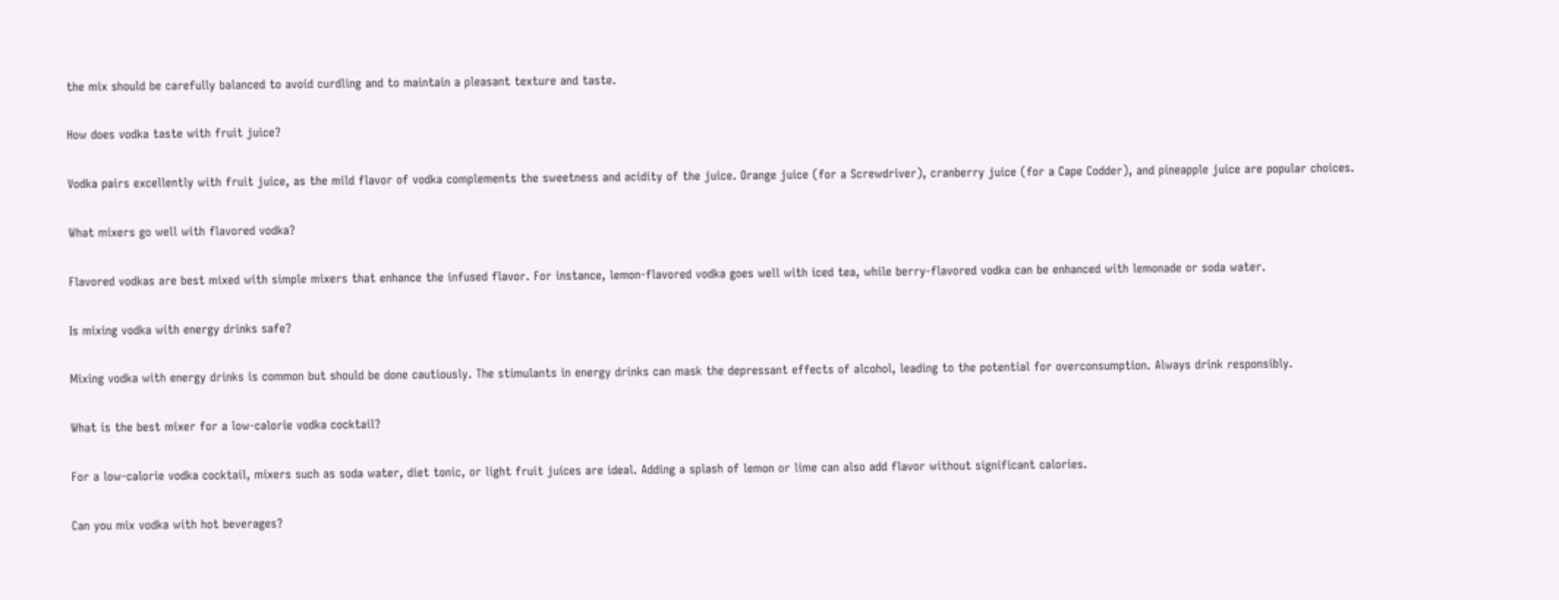the mix should be carefully balanced to avoid curdling and to maintain a pleasant texture and taste.

How does vodka taste with fruit juice?

Vodka pairs excellently with fruit juice, as the mild flavor of vodka complements the sweetness and acidity of the juice. Orange juice (for a Screwdriver), cranberry juice (for a Cape Codder), and pineapple juice are popular choices.

What mixers go well with flavored vodka?

Flavored vodkas are best mixed with simple mixers that enhance the infused flavor. For instance, lemon-flavored vodka goes well with iced tea, while berry-flavored vodka can be enhanced with lemonade or soda water.

Is mixing vodka with energy drinks safe?

Mixing vodka with energy drinks is common but should be done cautiously. The stimulants in energy drinks can mask the depressant effects of alcohol, leading to the potential for overconsumption. Always drink responsibly.

What is the best mixer for a low-calorie vodka cocktail?

For a low-calorie vodka cocktail, mixers such as soda water, diet tonic, or light fruit juices are ideal. Adding a splash of lemon or lime can also add flavor without significant calories.

Can you mix vodka with hot beverages?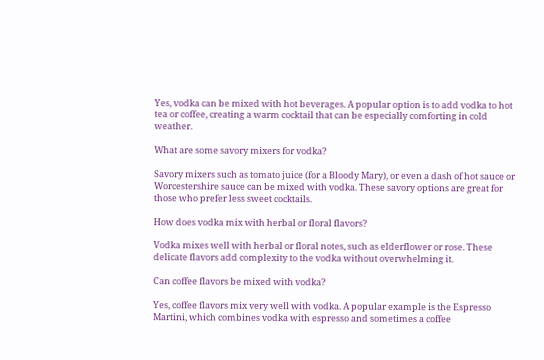Yes, vodka can be mixed with hot beverages. A popular option is to add vodka to hot tea or coffee, creating a warm cocktail that can be especially comforting in cold weather.

What are some savory mixers for vodka?

Savory mixers such as tomato juice (for a Bloody Mary), or even a dash of hot sauce or Worcestershire sauce can be mixed with vodka. These savory options are great for those who prefer less sweet cocktails.

How does vodka mix with herbal or floral flavors?

Vodka mixes well with herbal or floral notes, such as elderflower or rose. These delicate flavors add complexity to the vodka without overwhelming it.

Can coffee flavors be mixed with vodka?

Yes, coffee flavors mix very well with vodka. A popular example is the Espresso Martini, which combines vodka with espresso and sometimes a coffee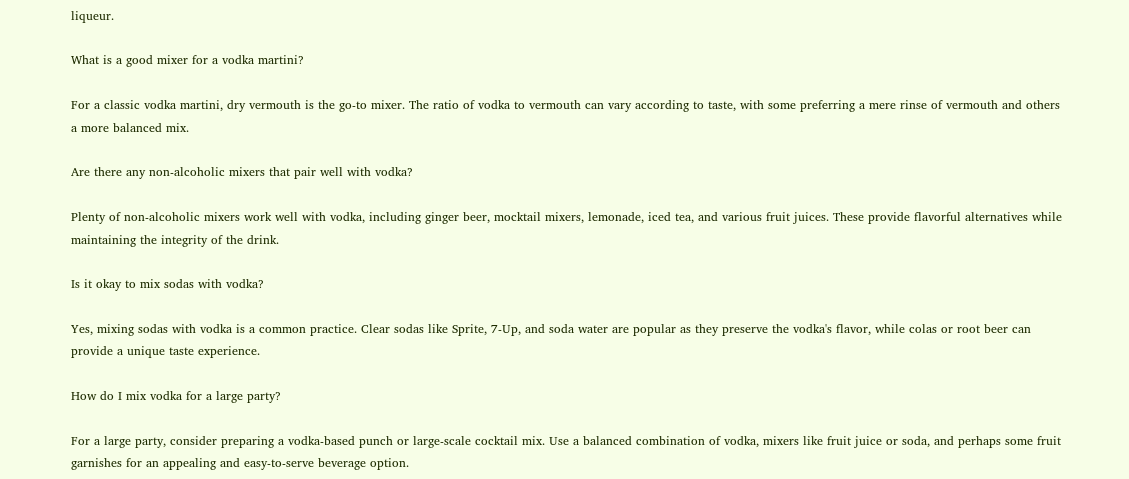liqueur.

What is a good mixer for a vodka martini?

For a classic vodka martini, dry vermouth is the go-to mixer. The ratio of vodka to vermouth can vary according to taste, with some preferring a mere rinse of vermouth and others a more balanced mix.

Are there any non-alcoholic mixers that pair well with vodka?

Plenty of non-alcoholic mixers work well with vodka, including ginger beer, mocktail mixers, lemonade, iced tea, and various fruit juices. These provide flavorful alternatives while maintaining the integrity of the drink.

Is it okay to mix sodas with vodka?

Yes, mixing sodas with vodka is a common practice. Clear sodas like Sprite, 7-Up, and soda water are popular as they preserve the vodka's flavor, while colas or root beer can provide a unique taste experience.

How do I mix vodka for a large party?

For a large party, consider preparing a vodka-based punch or large-scale cocktail mix. Use a balanced combination of vodka, mixers like fruit juice or soda, and perhaps some fruit garnishes for an appealing and easy-to-serve beverage option.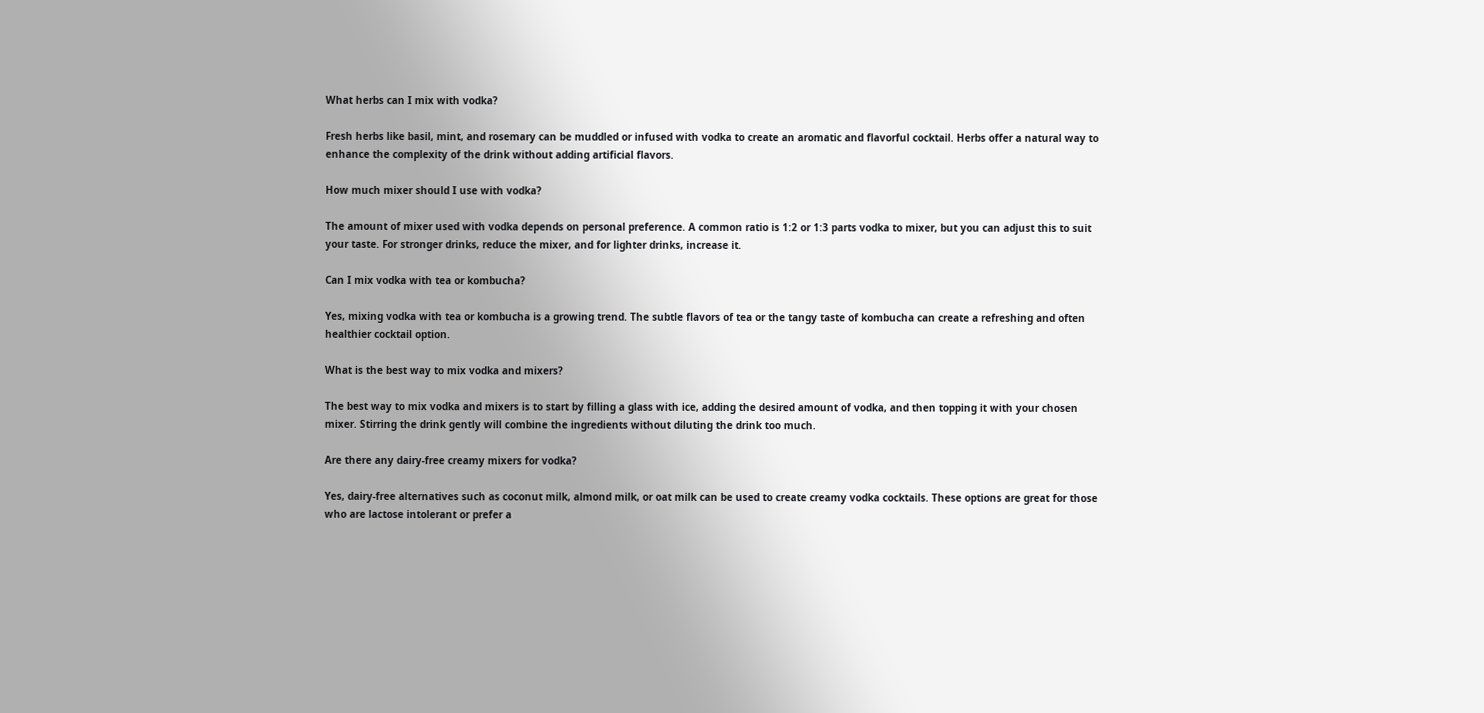What herbs can I mix with vodka?

Fresh herbs like basil, mint, and rosemary can be muddled or infused with vodka to create an aromatic and flavorful cocktail. Herbs offer a natural way to enhance the complexity of the drink without adding artificial flavors.

How much mixer should I use with vodka?

The amount of mixer used with vodka depends on personal preference. A common ratio is 1:2 or 1:3 parts vodka to mixer, but you can adjust this to suit your taste. For stronger drinks, reduce the mixer, and for lighter drinks, increase it.

Can I mix vodka with tea or kombucha?

Yes, mixing vodka with tea or kombucha is a growing trend. The subtle flavors of tea or the tangy taste of kombucha can create a refreshing and often healthier cocktail option.

What is the best way to mix vodka and mixers?

The best way to mix vodka and mixers is to start by filling a glass with ice, adding the desired amount of vodka, and then topping it with your chosen mixer. Stirring the drink gently will combine the ingredients without diluting the drink too much.

Are there any dairy-free creamy mixers for vodka?

Yes, dairy-free alternatives such as coconut milk, almond milk, or oat milk can be used to create creamy vodka cocktails. These options are great for those who are lactose intolerant or prefer a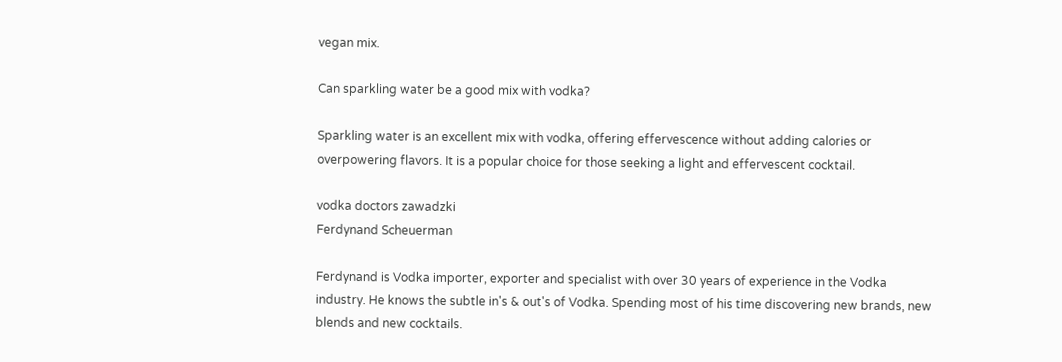vegan mix.

Can sparkling water be a good mix with vodka?

Sparkling water is an excellent mix with vodka, offering effervescence without adding calories or overpowering flavors. It is a popular choice for those seeking a light and effervescent cocktail.

vodka doctors zawadzki
Ferdynand Scheuerman

Ferdynand is Vodka importer, exporter and specialist with over 30 years of experience in the Vodka industry. He knows the subtle in's & out's of Vodka. Spending most of his time discovering new brands, new blends and new cocktails.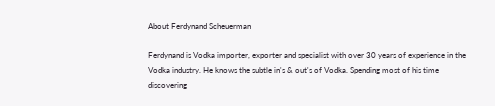About Ferdynand Scheuerman

Ferdynand is Vodka importer, exporter and specialist with over 30 years of experience in the Vodka industry. He knows the subtle in's & out's of Vodka. Spending most of his time discovering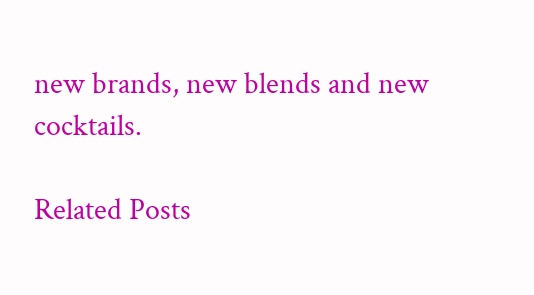new brands, new blends and new cocktails.

Related Posts